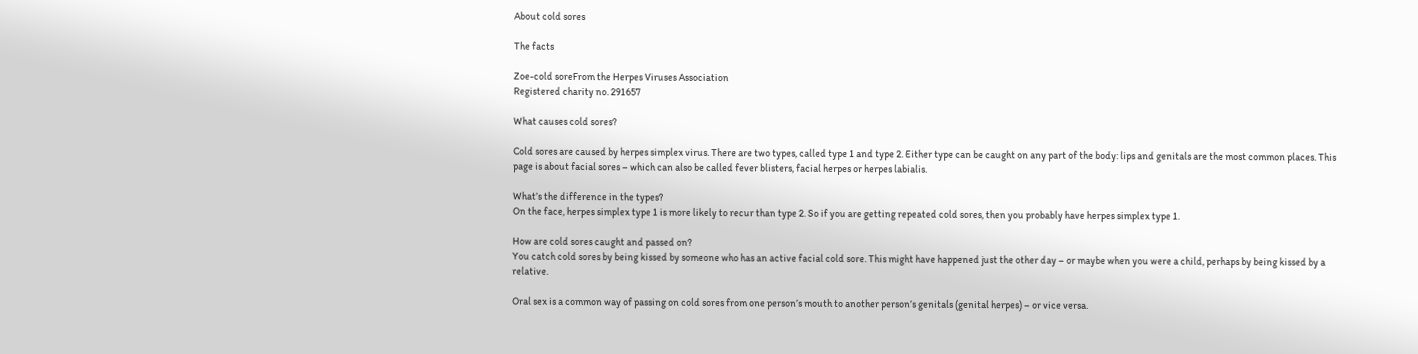About cold sores

The facts

Zoe-cold soreFrom the Herpes Viruses Association
Registered charity no. 291657

What causes cold sores?

Cold sores are caused by herpes simplex virus. There are two types, called type 1 and type 2. Either type can be caught on any part of the body: lips and genitals are the most common places. This page is about facial sores – which can also be called fever blisters, facial herpes or herpes labialis.

What’s the difference in the types?
On the face, herpes simplex type 1 is more likely to recur than type 2. So if you are getting repeated cold sores, then you probably have herpes simplex type 1.

How are cold sores caught and passed on?
You catch cold sores by being kissed by someone who has an active facial cold sore. This might have happened just the other day – or maybe when you were a child, perhaps by being kissed by a relative.

Oral sex is a common way of passing on cold sores from one person’s mouth to another person’s genitals (genital herpes) – or vice versa.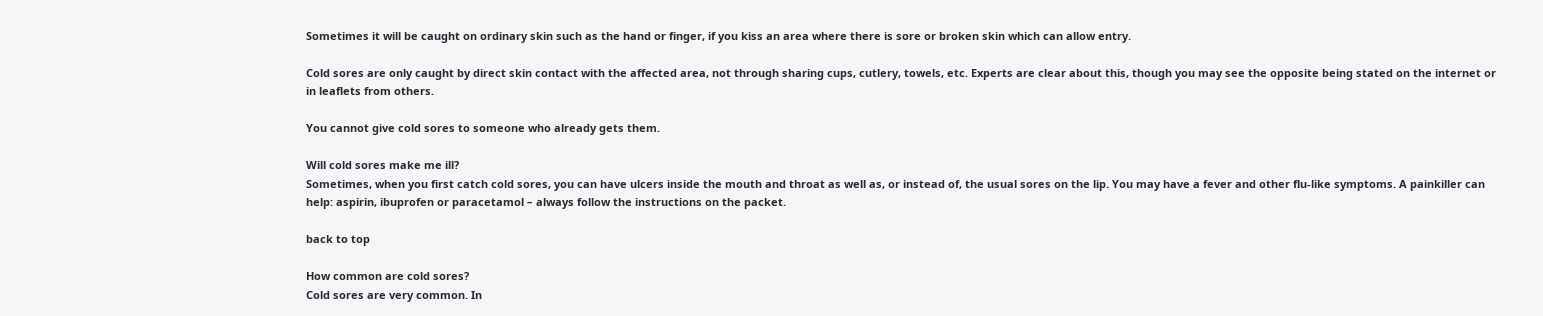Sometimes it will be caught on ordinary skin such as the hand or finger, if you kiss an area where there is sore or broken skin which can allow entry.

Cold sores are only caught by direct skin contact with the affected area, not through sharing cups, cutlery, towels, etc. Experts are clear about this, though you may see the opposite being stated on the internet or in leaflets from others.

You cannot give cold sores to someone who already gets them.

Will cold sores make me ill?
Sometimes, when you first catch cold sores, you can have ulcers inside the mouth and throat as well as, or instead of, the usual sores on the lip. You may have a fever and other flu-like symptoms. A painkiller can help: aspirin, ibuprofen or paracetamol – always follow the instructions on the packet.

back to top

How common are cold sores?
Cold sores are very common. In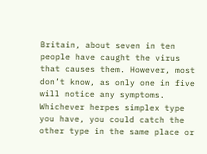Britain, about seven in ten people have caught the virus that causes them. However, most don’t know, as only one in five will notice any symptoms. Whichever herpes simplex type you have, you could catch the other type in the same place or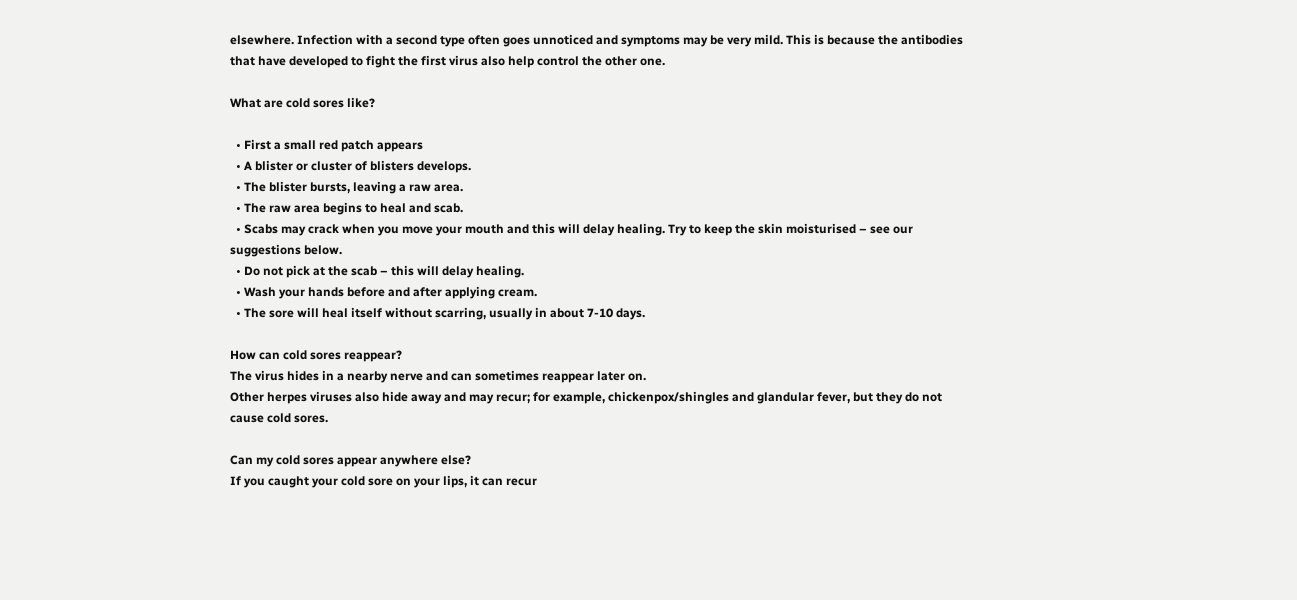elsewhere. Infection with a second type often goes unnoticed and symptoms may be very mild. This is because the antibodies that have developed to fight the first virus also help control the other one.

What are cold sores like?

  • First a small red patch appears
  • A blister or cluster of blisters develops.
  • The blister bursts, leaving a raw area.
  • The raw area begins to heal and scab.
  • Scabs may crack when you move your mouth and this will delay healing. Try to keep the skin moisturised – see our suggestions below.
  • Do not pick at the scab – this will delay healing.
  • Wash your hands before and after applying cream.
  • The sore will heal itself without scarring, usually in about 7-10 days.

How can cold sores reappear?
The virus hides in a nearby nerve and can sometimes reappear later on.
Other herpes viruses also hide away and may recur; for example, chickenpox/shingles and glandular fever, but they do not cause cold sores.

Can my cold sores appear anywhere else?
If you caught your cold sore on your lips, it can recur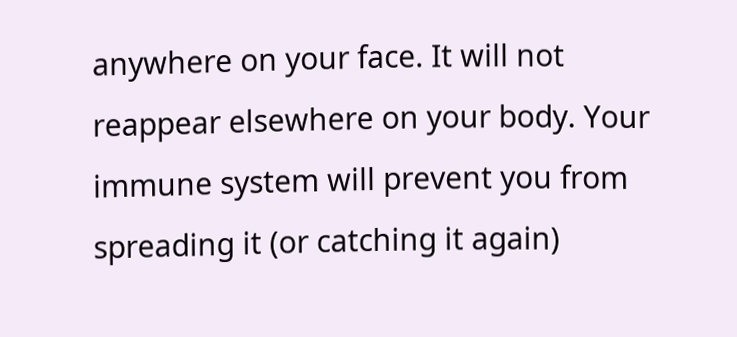anywhere on your face. It will not reappear elsewhere on your body. Your immune system will prevent you from spreading it (or catching it again)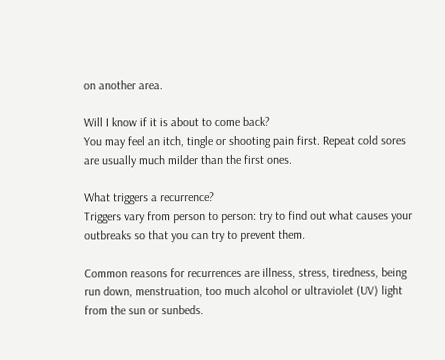on another area.

Will I know if it is about to come back?
You may feel an itch, tingle or shooting pain first. Repeat cold sores are usually much milder than the first ones.

What triggers a recurrence?
Triggers vary from person to person: try to find out what causes your outbreaks so that you can try to prevent them.

Common reasons for recurrences are illness, stress, tiredness, being run down, menstruation, too much alcohol or ultraviolet (UV) light from the sun or sunbeds.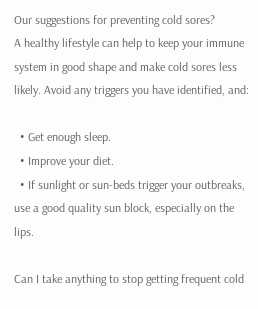Our suggestions for preventing cold sores?
A healthy lifestyle can help to keep your immune system in good shape and make cold sores less likely. Avoid any triggers you have identified, and:

  • Get enough sleep.
  • Improve your diet.
  • If sunlight or sun-beds trigger your outbreaks, use a good quality sun block, especially on the lips.

Can I take anything to stop getting frequent cold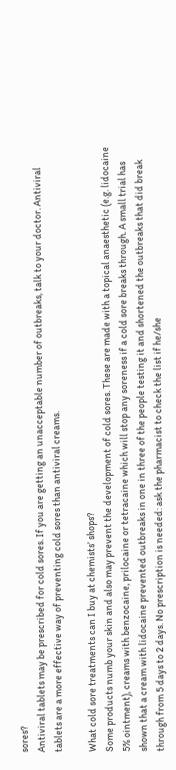sores?
Antiviral tablets may be prescribed for cold sores. If you are getting an unacceptable number of outbreaks, talk to your doctor. Antiviral tablets are a more effective way of preventing cold sores than antiviral creams.

What cold sore treatments can I buy at chemists’ shops?
Some products numb your skin and also may prevent the development of cold sores. These are made with a topical anaesthetic (e.g. lidocaine 5% ointment), creams with benzocaine, prilocaine or tetracaine which will stop any soreness if a cold sore breaks through. A small trial has shown that a cream with lidocaine prevented outbreaks in one in three of the people testing it and shortened the outbreaks that did break through from 5 days to 2 days. No prescription is needed: ask the pharmacist to check the list if he/she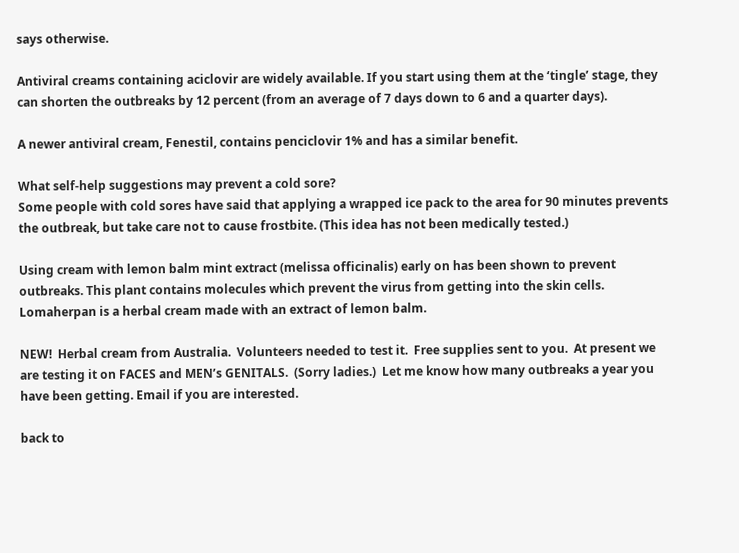says otherwise.

Antiviral creams containing aciclovir are widely available. If you start using them at the ‘tingle’ stage, they can shorten the outbreaks by 12 percent (from an average of 7 days down to 6 and a quarter days).

A newer antiviral cream, Fenestil, contains penciclovir 1% and has a similar benefit.

What self-help suggestions may prevent a cold sore?
Some people with cold sores have said that applying a wrapped ice pack to the area for 90 minutes prevents the outbreak, but take care not to cause frostbite. (This idea has not been medically tested.)

Using cream with lemon balm mint extract (melissa officinalis) early on has been shown to prevent outbreaks. This plant contains molecules which prevent the virus from getting into the skin cells. Lomaherpan is a herbal cream made with an extract of lemon balm.

NEW!  Herbal cream from Australia.  Volunteers needed to test it.  Free supplies sent to you.  At present we are testing it on FACES and MEN’s GENITALS.  (Sorry ladies.)  Let me know how many outbreaks a year you have been getting. Email if you are interested.

back to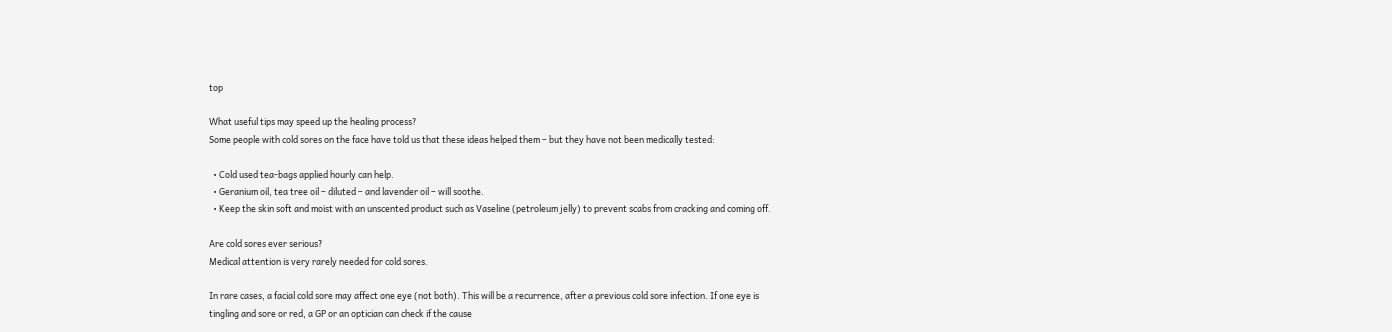top

What useful tips may speed up the healing process?
Some people with cold sores on the face have told us that these ideas helped them – but they have not been medically tested:

  • Cold used tea-bags applied hourly can help.
  • Geranium oil, tea tree oil – diluted – and lavender oil – will soothe.
  • Keep the skin soft and moist with an unscented product such as Vaseline (petroleum jelly) to prevent scabs from cracking and coming off.

Are cold sores ever serious?
Medical attention is very rarely needed for cold sores.

In rare cases, a facial cold sore may affect one eye (not both). This will be a recurrence, after a previous cold sore infection. If one eye is tingling and sore or red, a GP or an optician can check if the cause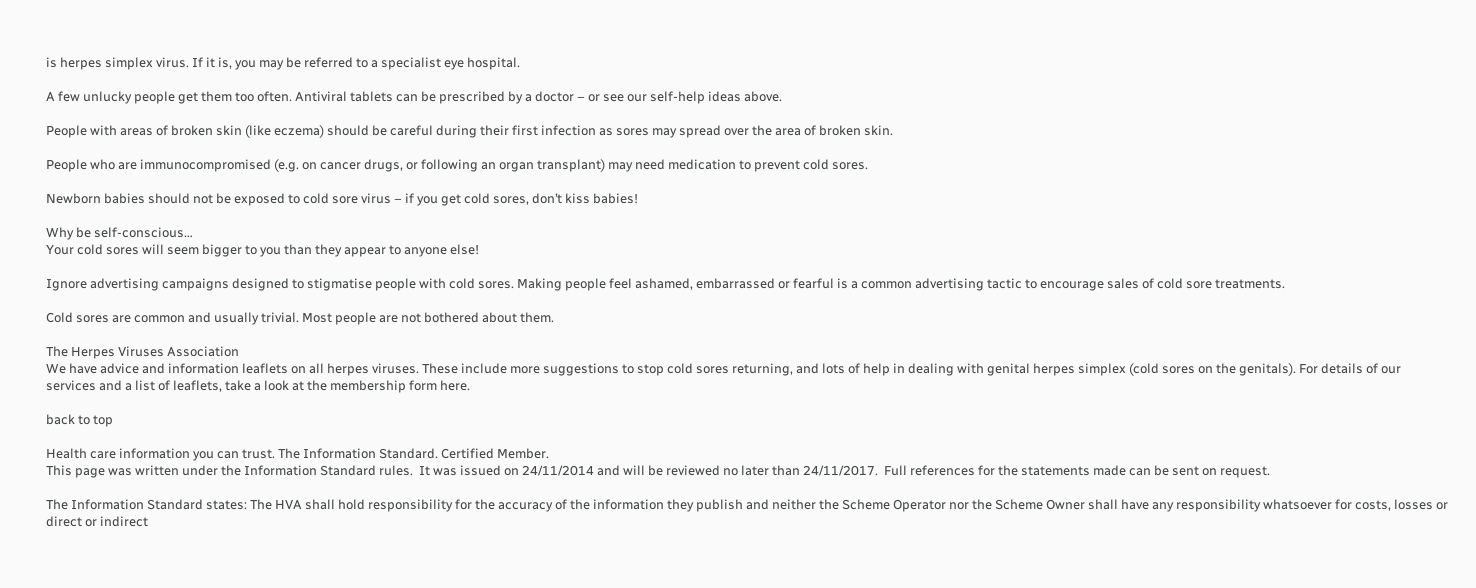is herpes simplex virus. If it is, you may be referred to a specialist eye hospital.

A few unlucky people get them too often. Antiviral tablets can be prescribed by a doctor – or see our self-help ideas above.

People with areas of broken skin (like eczema) should be careful during their first infection as sores may spread over the area of broken skin.

People who are immunocompromised (e.g. on cancer drugs, or following an organ transplant) may need medication to prevent cold sores.

Newborn babies should not be exposed to cold sore virus – if you get cold sores, don’t kiss babies!

Why be self-conscious…
Your cold sores will seem bigger to you than they appear to anyone else!

Ignore advertising campaigns designed to stigmatise people with cold sores. Making people feel ashamed, embarrassed or fearful is a common advertising tactic to encourage sales of cold sore treatments.

Cold sores are common and usually trivial. Most people are not bothered about them.

The Herpes Viruses Association
We have advice and information leaflets on all herpes viruses. These include more suggestions to stop cold sores returning, and lots of help in dealing with genital herpes simplex (cold sores on the genitals). For details of our services and a list of leaflets, take a look at the membership form here.

back to top

Health care information you can trust. The Information Standard. Certified Member.
This page was written under the Information Standard rules.  It was issued on 24/11/2014 and will be reviewed no later than 24/11/2017.  Full references for the statements made can be sent on request.

The Information Standard states: The HVA shall hold responsibility for the accuracy of the information they publish and neither the Scheme Operator nor the Scheme Owner shall have any responsibility whatsoever for costs, losses or direct or indirect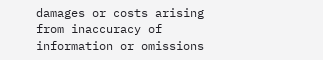damages or costs arising from inaccuracy of information or omissions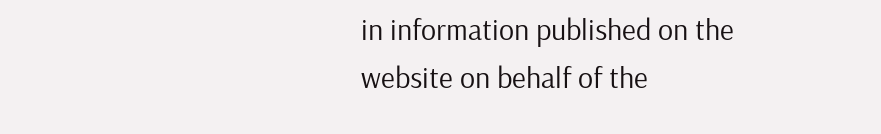in information published on the website on behalf of the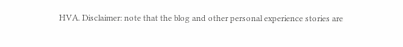HVA. Disclaimer: note that the blog and other personal experience stories are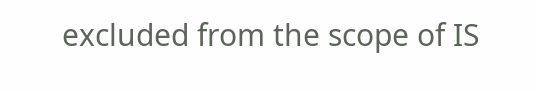excluded from the scope of IS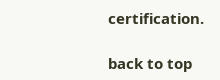certification.

back to top